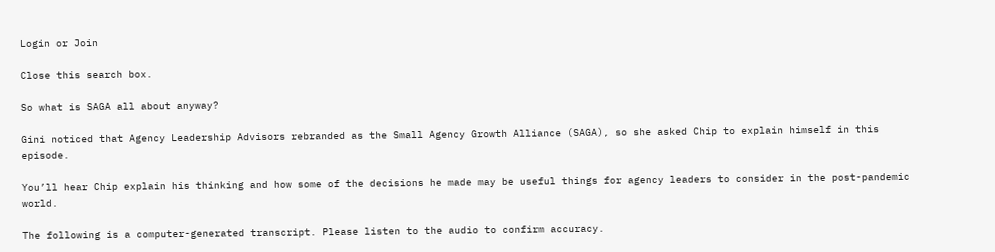Login or Join

Close this search box.

So what is SAGA all about anyway?

Gini noticed that Agency Leadership Advisors rebranded as the Small Agency Growth Alliance (SAGA), so she asked Chip to explain himself in this episode.

You’ll hear Chip explain his thinking and how some of the decisions he made may be useful things for agency leaders to consider in the post-pandemic world.

The following is a computer-generated transcript. Please listen to the audio to confirm accuracy.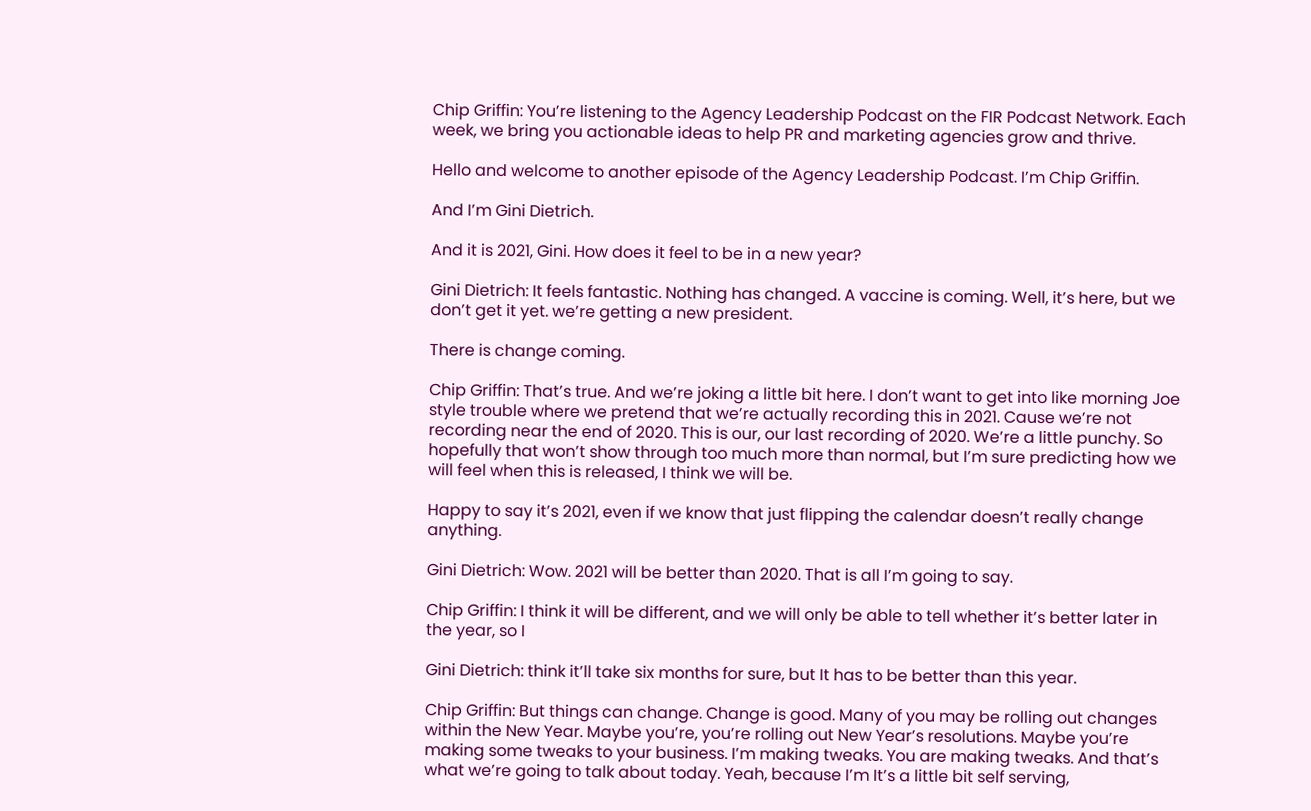Chip Griffin: You’re listening to the Agency Leadership Podcast on the FIR Podcast Network. Each week, we bring you actionable ideas to help PR and marketing agencies grow and thrive.

Hello and welcome to another episode of the Agency Leadership Podcast. I’m Chip Griffin.

And I’m Gini Dietrich.

And it is 2021, Gini. How does it feel to be in a new year?

Gini Dietrich: It feels fantastic. Nothing has changed. A vaccine is coming. Well, it’s here, but we don’t get it yet. we’re getting a new president.

There is change coming.

Chip Griffin: That’s true. And we’re joking a little bit here. I don’t want to get into like morning Joe style trouble where we pretend that we’re actually recording this in 2021. Cause we’re not recording near the end of 2020. This is our, our last recording of 2020. We’re a little punchy. So hopefully that won’t show through too much more than normal, but I’m sure predicting how we will feel when this is released, I think we will be.

Happy to say it’s 2021, even if we know that just flipping the calendar doesn’t really change anything.

Gini Dietrich: Wow. 2021 will be better than 2020. That is all I’m going to say.

Chip Griffin: I think it will be different, and we will only be able to tell whether it’s better later in the year, so I

Gini Dietrich: think it’ll take six months for sure, but It has to be better than this year.

Chip Griffin: But things can change. Change is good. Many of you may be rolling out changes within the New Year. Maybe you’re, you’re rolling out New Year’s resolutions. Maybe you’re making some tweaks to your business. I’m making tweaks. You are making tweaks. And that’s what we’re going to talk about today. Yeah, because I’m It’s a little bit self serving,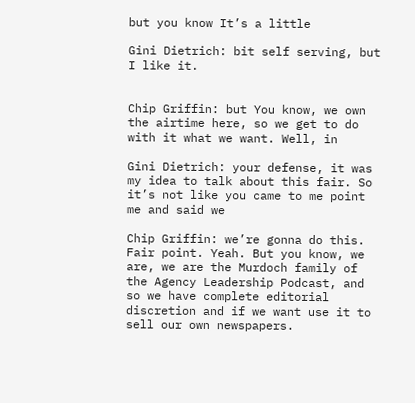but you know It’s a little

Gini Dietrich: bit self serving, but I like it.


Chip Griffin: but You know, we own the airtime here, so we get to do with it what we want. Well, in

Gini Dietrich: your defense, it was my idea to talk about this fair. So it’s not like you came to me point me and said we

Chip Griffin: we’re gonna do this. Fair point. Yeah. But you know, we are, we are the Murdoch family of the Agency Leadership Podcast, and so we have complete editorial discretion and if we want use it to sell our own newspapers.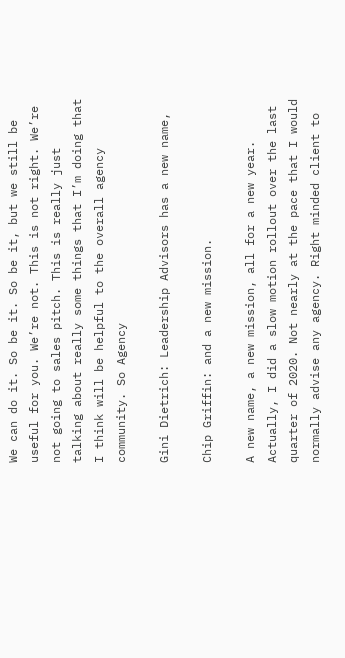We can do it. So be it. So be it, but we still be useful for you. We’re not. This is not right. We’re not going to sales pitch. This is really just talking about really some things that I’m doing that I think will be helpful to the overall agency community. So Agency

Gini Dietrich: Leadership Advisors has a new name,

Chip Griffin: and a new mission.

A new name, a new mission, all for a new year. Actually, I did a slow motion rollout over the last quarter of 2020. Not nearly at the pace that I would normally advise any agency. Right minded client to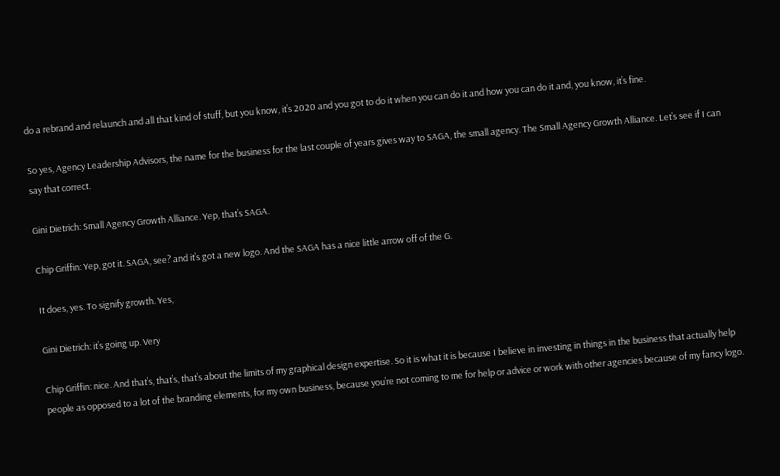do a rebrand and relaunch and all that kind of stuff, but you know, it’s 2020 and you got to do it when you can do it and how you can do it and, you know, it’s fine.

So yes, Agency Leadership Advisors, the name for the business for the last couple of years gives way to SAGA, the small agency. The Small Agency Growth Alliance. Let’s see if I can say that correct.

Gini Dietrich: Small Agency Growth Alliance. Yep, that’s SAGA.

Chip Griffin: Yep, got it. SAGA, see? and it’s got a new logo. And the SAGA has a nice little arrow off of the G.

It does, yes. To signify growth. Yes,

Gini Dietrich: it’s going up. Very

Chip Griffin: nice. And that’s, that’s, that’s about the limits of my graphical design expertise. So it is what it is because I believe in investing in things in the business that actually help people as opposed to a lot of the branding elements, for my own business, because you’re not coming to me for help or advice or work with other agencies because of my fancy logo.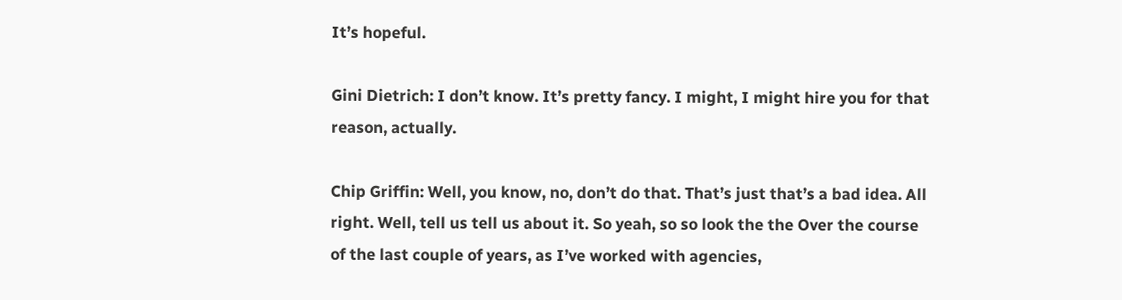It’s hopeful.

Gini Dietrich: I don’t know. It’s pretty fancy. I might, I might hire you for that reason, actually.

Chip Griffin: Well, you know, no, don’t do that. That’s just that’s a bad idea. All right. Well, tell us tell us about it. So yeah, so so look the the Over the course of the last couple of years, as I’ve worked with agencies,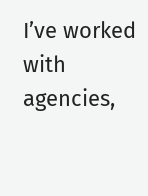I’ve worked with agencies,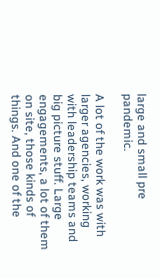large and small pre pandemic.

A lot of the work was with larger agencies, working with leadership teams and big picture stuff. Large engagements, a lot of them on site, those kinds of things. And one of the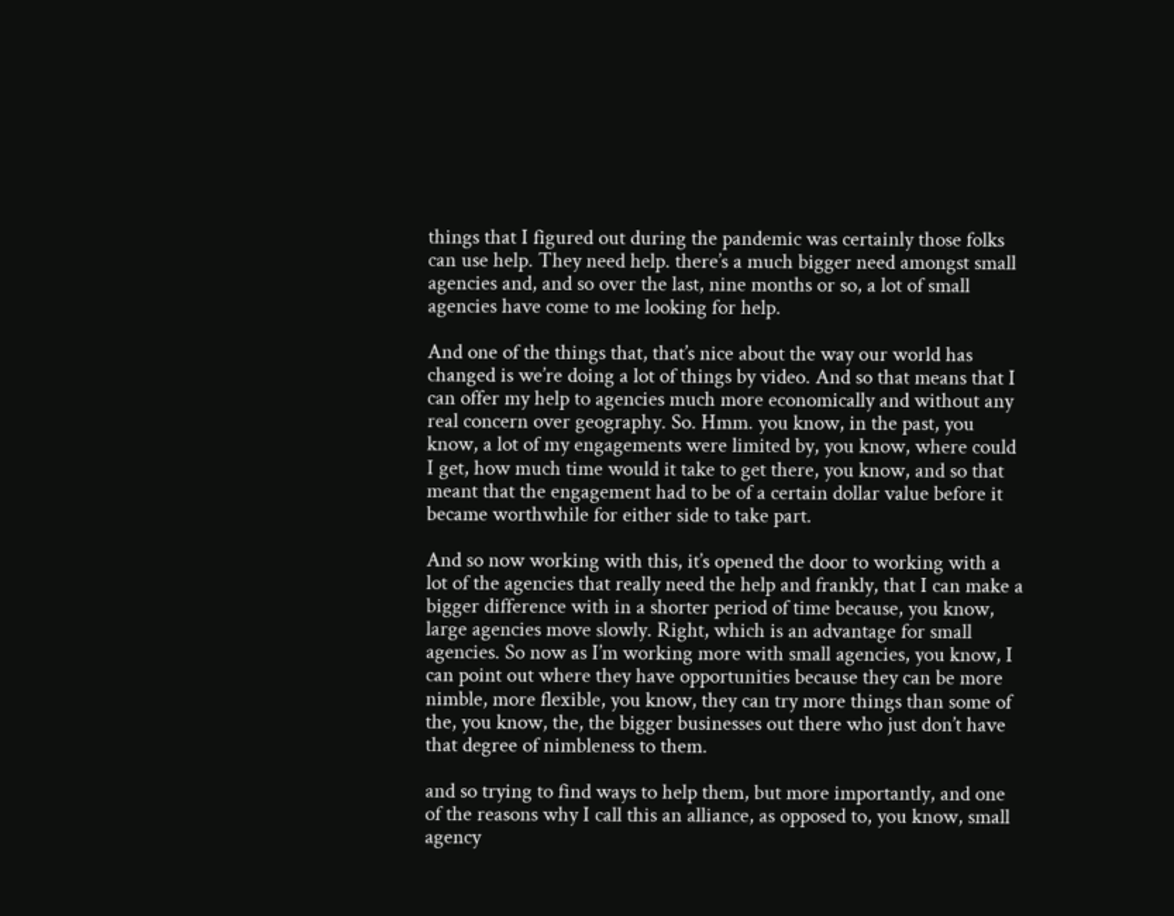things that I figured out during the pandemic was certainly those folks can use help. They need help. there’s a much bigger need amongst small agencies and, and so over the last, nine months or so, a lot of small agencies have come to me looking for help.

And one of the things that, that’s nice about the way our world has changed is we’re doing a lot of things by video. And so that means that I can offer my help to agencies much more economically and without any real concern over geography. So. Hmm. you know, in the past, you know, a lot of my engagements were limited by, you know, where could I get, how much time would it take to get there, you know, and so that meant that the engagement had to be of a certain dollar value before it became worthwhile for either side to take part.

And so now working with this, it’s opened the door to working with a lot of the agencies that really need the help and frankly, that I can make a bigger difference with in a shorter period of time because, you know, large agencies move slowly. Right, which is an advantage for small agencies. So now as I’m working more with small agencies, you know, I can point out where they have opportunities because they can be more nimble, more flexible, you know, they can try more things than some of the, you know, the, the bigger businesses out there who just don’t have that degree of nimbleness to them.

and so trying to find ways to help them, but more importantly, and one of the reasons why I call this an alliance, as opposed to, you know, small agency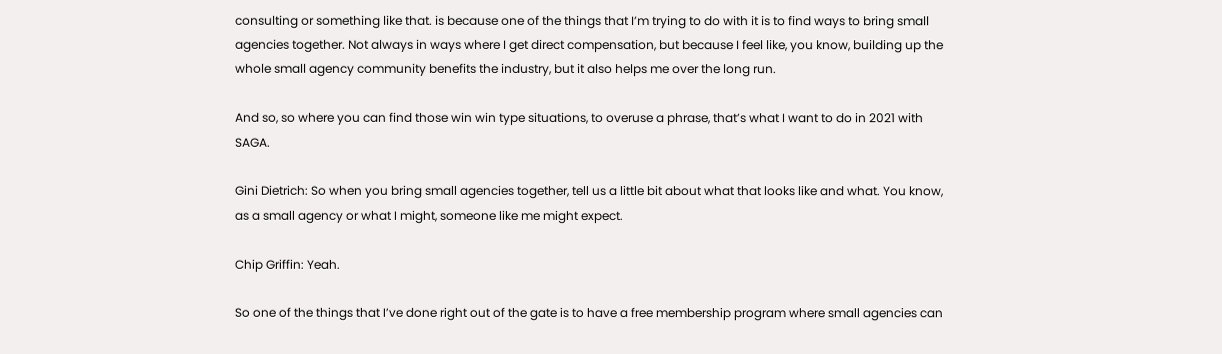consulting or something like that. is because one of the things that I’m trying to do with it is to find ways to bring small agencies together. Not always in ways where I get direct compensation, but because I feel like, you know, building up the whole small agency community benefits the industry, but it also helps me over the long run.

And so, so where you can find those win win type situations, to overuse a phrase, that’s what I want to do in 2021 with SAGA.

Gini Dietrich: So when you bring small agencies together, tell us a little bit about what that looks like and what. You know, as a small agency or what I might, someone like me might expect.

Chip Griffin: Yeah.

So one of the things that I’ve done right out of the gate is to have a free membership program where small agencies can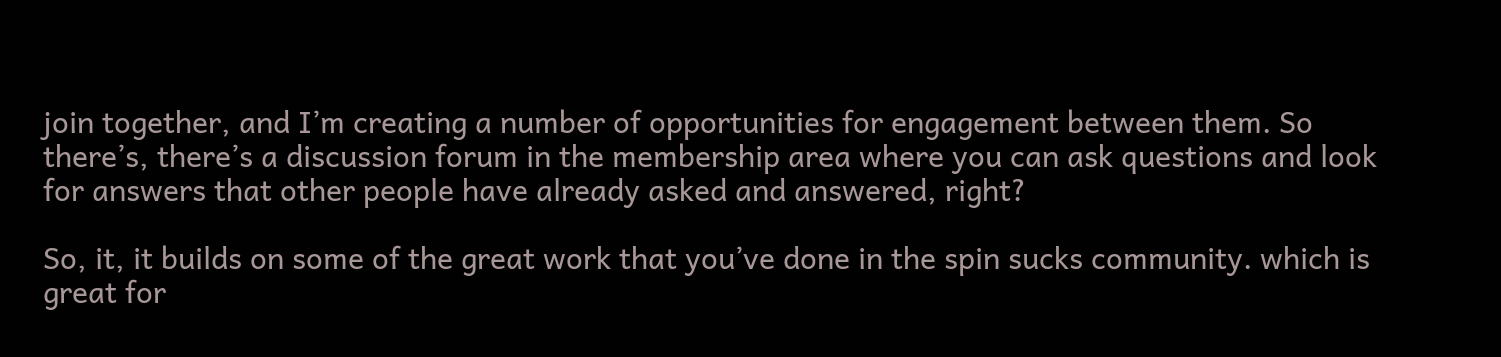join together, and I’m creating a number of opportunities for engagement between them. So there’s, there’s a discussion forum in the membership area where you can ask questions and look for answers that other people have already asked and answered, right?

So, it, it builds on some of the great work that you’ve done in the spin sucks community. which is great for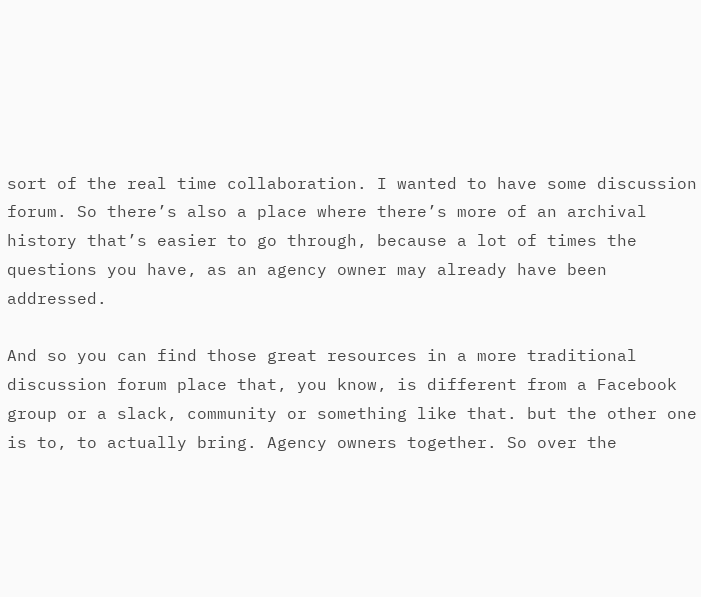sort of the real time collaboration. I wanted to have some discussion forum. So there’s also a place where there’s more of an archival history that’s easier to go through, because a lot of times the questions you have, as an agency owner may already have been addressed.

And so you can find those great resources in a more traditional discussion forum place that, you know, is different from a Facebook group or a slack, community or something like that. but the other one is to, to actually bring. Agency owners together. So over the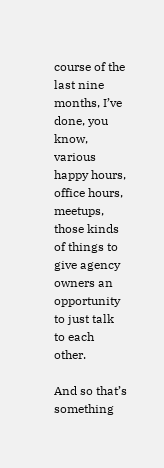course of the last nine months, I’ve done, you know, various happy hours, office hours, meetups, those kinds of things to give agency owners an opportunity to just talk to each other.

And so that’s something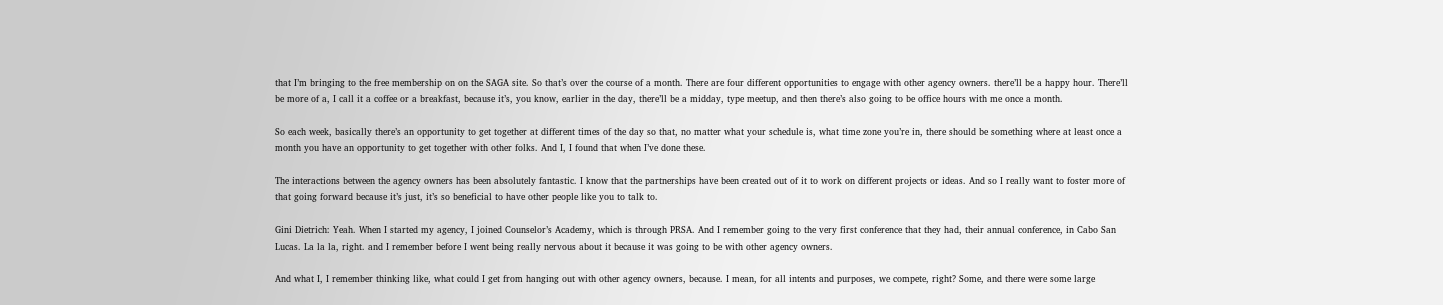that I’m bringing to the free membership on on the SAGA site. So that’s over the course of a month. There are four different opportunities to engage with other agency owners. there’ll be a happy hour. There’ll be more of a, I call it a coffee or a breakfast, because it’s, you know, earlier in the day, there’ll be a midday, type meetup, and then there’s also going to be office hours with me once a month.

So each week, basically there’s an opportunity to get together at different times of the day so that, no matter what your schedule is, what time zone you’re in, there should be something where at least once a month you have an opportunity to get together with other folks. And I, I found that when I’ve done these.

The interactions between the agency owners has been absolutely fantastic. I know that the partnerships have been created out of it to work on different projects or ideas. And so I really want to foster more of that going forward because it’s just, it’s so beneficial to have other people like you to talk to.

Gini Dietrich: Yeah. When I started my agency, I joined Counselor’s Academy, which is through PRSA. And I remember going to the very first conference that they had, their annual conference, in Cabo San Lucas. La la la, right. and I remember before I went being really nervous about it because it was going to be with other agency owners.

And what I, I remember thinking like, what could I get from hanging out with other agency owners, because. I mean, for all intents and purposes, we compete, right? Some, and there were some large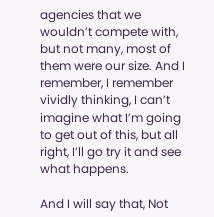agencies that we wouldn’t compete with, but not many, most of them were our size. And I remember, I remember vividly thinking, I can’t imagine what I’m going to get out of this, but all right, I’ll go try it and see what happens.

And I will say that, Not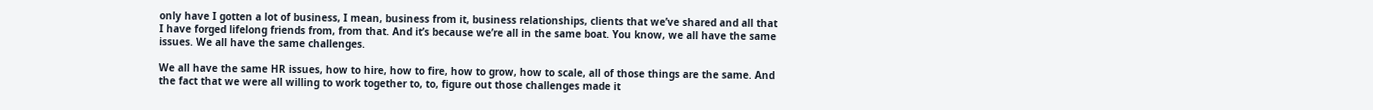only have I gotten a lot of business, I mean, business from it, business relationships, clients that we’ve shared and all that I have forged lifelong friends from, from that. And it’s because we’re all in the same boat. You know, we all have the same issues. We all have the same challenges.

We all have the same HR issues, how to hire, how to fire, how to grow, how to scale, all of those things are the same. And the fact that we were all willing to work together to, to, figure out those challenges made it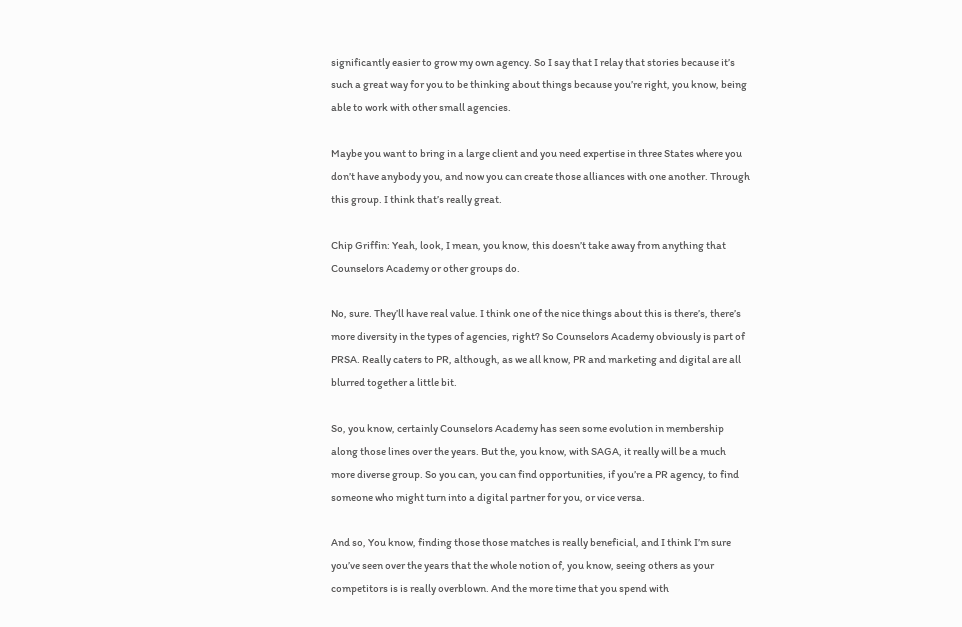significantly easier to grow my own agency. So I say that I relay that stories because it’s such a great way for you to be thinking about things because you’re right, you know, being able to work with other small agencies.

Maybe you want to bring in a large client and you need expertise in three States where you don’t have anybody you, and now you can create those alliances with one another. Through this group. I think that’s really great.

Chip Griffin: Yeah, look, I mean, you know, this doesn’t take away from anything that Counselors Academy or other groups do.

No, sure. They’ll have real value. I think one of the nice things about this is there’s, there’s more diversity in the types of agencies, right? So Counselors Academy obviously is part of PRSA. Really caters to PR, although, as we all know, PR and marketing and digital are all blurred together a little bit.

So, you know, certainly Counselors Academy has seen some evolution in membership along those lines over the years. But the, you know, with SAGA, it really will be a much more diverse group. So you can, you can find opportunities, if you’re a PR agency, to find someone who might turn into a digital partner for you, or vice versa.

And so, You know, finding those those matches is really beneficial, and I think I’m sure you’ve seen over the years that the whole notion of, you know, seeing others as your competitors is is really overblown. And the more time that you spend with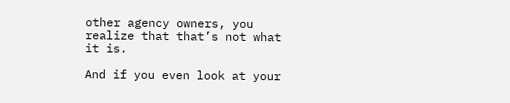other agency owners, you realize that that’s not what it is.

And if you even look at your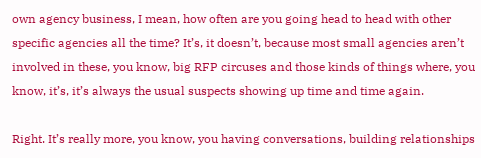own agency business, I mean, how often are you going head to head with other specific agencies all the time? It’s, it doesn’t, because most small agencies aren’t involved in these, you know, big RFP circuses and those kinds of things where, you know, it’s, it’s always the usual suspects showing up time and time again.

Right. It’s really more, you know, you having conversations, building relationships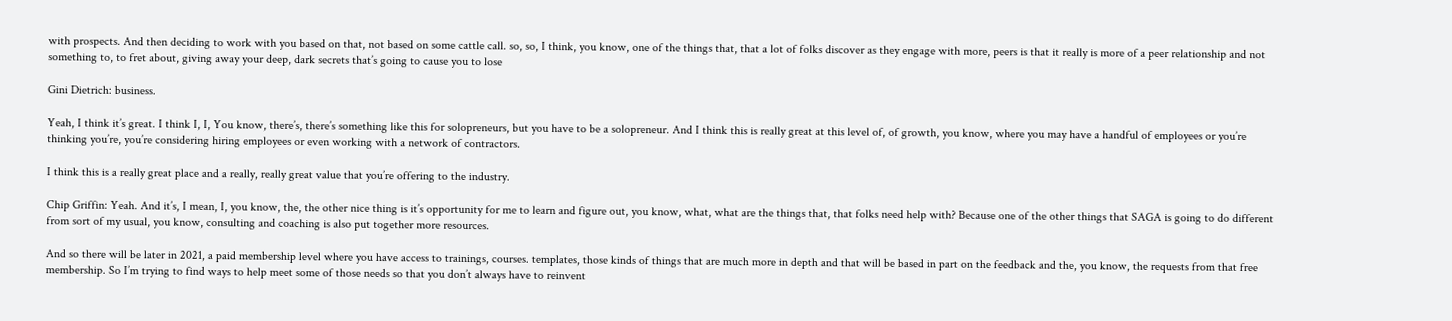with prospects. And then deciding to work with you based on that, not based on some cattle call. so, so, I think, you know, one of the things that, that a lot of folks discover as they engage with more, peers is that it really is more of a peer relationship and not something to, to fret about, giving away your deep, dark secrets that’s going to cause you to lose

Gini Dietrich: business.

Yeah, I think it’s great. I think I, I, You know, there’s, there’s something like this for solopreneurs, but you have to be a solopreneur. And I think this is really great at this level of, of growth, you know, where you may have a handful of employees or you’re thinking you’re, you’re considering hiring employees or even working with a network of contractors.

I think this is a really great place and a really, really great value that you’re offering to the industry.

Chip Griffin: Yeah. And it’s, I mean, I, you know, the, the other nice thing is it’s opportunity for me to learn and figure out, you know, what, what are the things that, that folks need help with? Because one of the other things that SAGA is going to do different from sort of my usual, you know, consulting and coaching is also put together more resources.

And so there will be later in 2021, a paid membership level where you have access to trainings, courses. templates, those kinds of things that are much more in depth and that will be based in part on the feedback and the, you know, the requests from that free membership. So I’m trying to find ways to help meet some of those needs so that you don’t always have to reinvent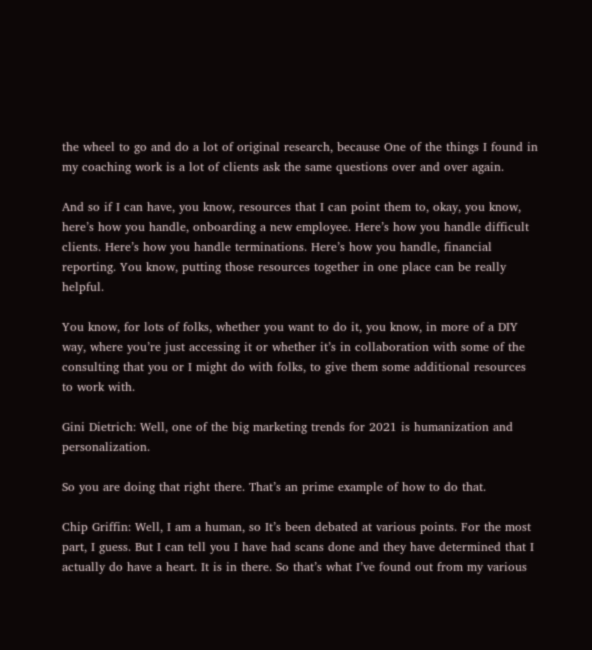the wheel to go and do a lot of original research, because One of the things I found in my coaching work is a lot of clients ask the same questions over and over again.

And so if I can have, you know, resources that I can point them to, okay, you know, here’s how you handle, onboarding a new employee. Here’s how you handle difficult clients. Here’s how you handle terminations. Here’s how you handle, financial reporting. You know, putting those resources together in one place can be really helpful.

You know, for lots of folks, whether you want to do it, you know, in more of a DIY way, where you’re just accessing it or whether it’s in collaboration with some of the consulting that you or I might do with folks, to give them some additional resources to work with.

Gini Dietrich: Well, one of the big marketing trends for 2021 is humanization and personalization.

So you are doing that right there. That’s an prime example of how to do that.

Chip Griffin: Well, I am a human, so It’s been debated at various points. For the most part, I guess. But I can tell you I have had scans done and they have determined that I actually do have a heart. It is in there. So that’s what I’ve found out from my various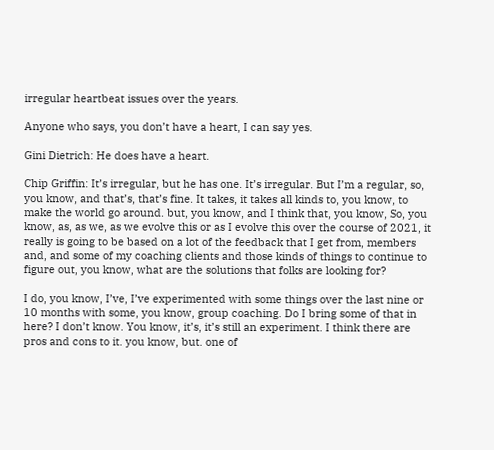irregular heartbeat issues over the years.

Anyone who says, you don’t have a heart, I can say yes.

Gini Dietrich: He does have a heart.

Chip Griffin: It’s irregular, but he has one. It’s irregular. But I’m a regular, so, you know, and that’s, that’s fine. It takes, it takes all kinds to, you know, to make the world go around. but, you know, and I think that, you know, So, you know, as, as we, as we evolve this or as I evolve this over the course of 2021, it really is going to be based on a lot of the feedback that I get from, members and, and some of my coaching clients and those kinds of things to continue to figure out, you know, what are the solutions that folks are looking for?

I do, you know, I’ve, I’ve experimented with some things over the last nine or 10 months with some, you know, group coaching. Do I bring some of that in here? I don’t know. You know, it’s, it’s still an experiment. I think there are pros and cons to it. you know, but. one of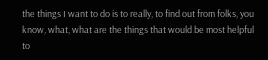the things I want to do is to really, to find out from folks, you know, what, what are the things that would be most helpful to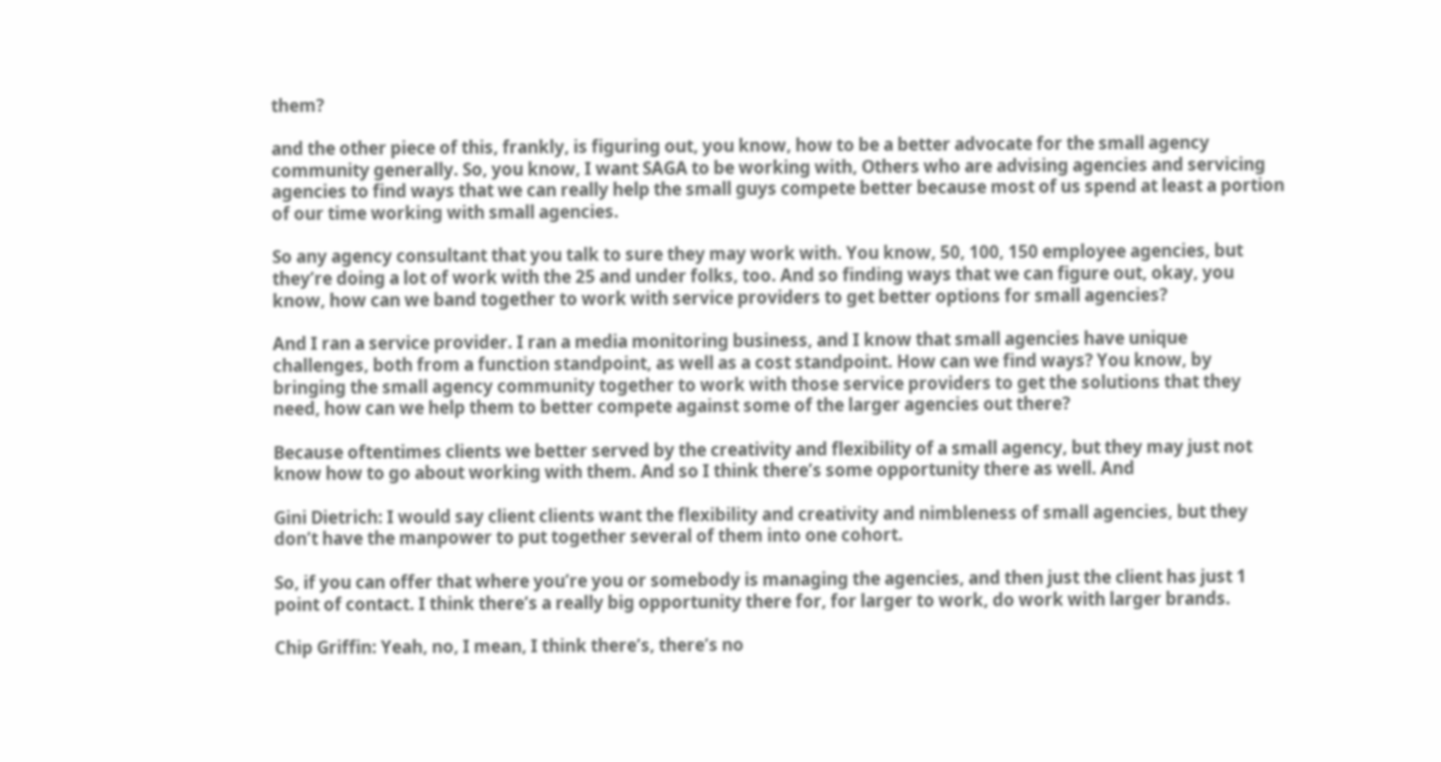them?

and the other piece of this, frankly, is figuring out, you know, how to be a better advocate for the small agency community generally. So, you know, I want SAGA to be working with, Others who are advising agencies and servicing agencies to find ways that we can really help the small guys compete better because most of us spend at least a portion of our time working with small agencies.

So any agency consultant that you talk to sure they may work with. You know, 50, 100, 150 employee agencies, but they’re doing a lot of work with the 25 and under folks, too. And so finding ways that we can figure out, okay, you know, how can we band together to work with service providers to get better options for small agencies?

And I ran a service provider. I ran a media monitoring business, and I know that small agencies have unique challenges, both from a function standpoint, as well as a cost standpoint. How can we find ways? You know, by bringing the small agency community together to work with those service providers to get the solutions that they need, how can we help them to better compete against some of the larger agencies out there?

Because oftentimes clients we better served by the creativity and flexibility of a small agency, but they may just not know how to go about working with them. And so I think there’s some opportunity there as well. And

Gini Dietrich: I would say client clients want the flexibility and creativity and nimbleness of small agencies, but they don’t have the manpower to put together several of them into one cohort.

So, if you can offer that where you’re you or somebody is managing the agencies, and then just the client has just 1 point of contact. I think there’s a really big opportunity there for, for larger to work, do work with larger brands.

Chip Griffin: Yeah, no, I mean, I think there’s, there’s no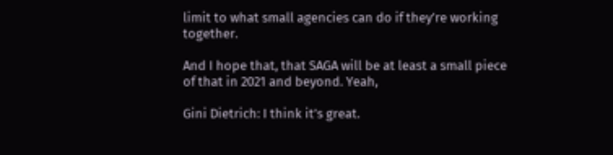limit to what small agencies can do if they’re working together.

And I hope that, that SAGA will be at least a small piece of that in 2021 and beyond. Yeah,

Gini Dietrich: I think it’s great.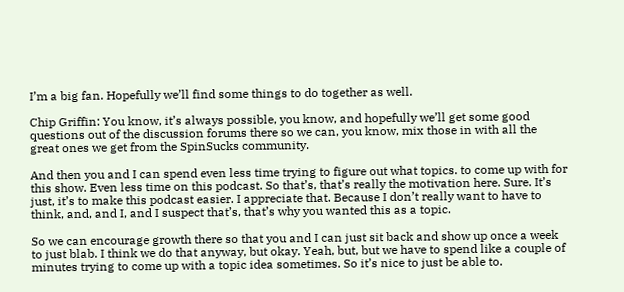I’m a big fan. Hopefully we’ll find some things to do together as well.

Chip Griffin: You know, it’s always possible, you know, and hopefully we’ll get some good questions out of the discussion forums there so we can, you know, mix those in with all the great ones we get from the SpinSucks community.

And then you and I can spend even less time trying to figure out what topics. to come up with for this show. Even less time on this podcast. So that’s, that’s really the motivation here. Sure. It’s just, it’s to make this podcast easier. I appreciate that. Because I don’t really want to have to think, and, and I, and I suspect that’s, that’s why you wanted this as a topic.

So we can encourage growth there so that you and I can just sit back and show up once a week to just blab. I think we do that anyway, but okay. Yeah, but, but we have to spend like a couple of minutes trying to come up with a topic idea sometimes. So it’s nice to just be able to.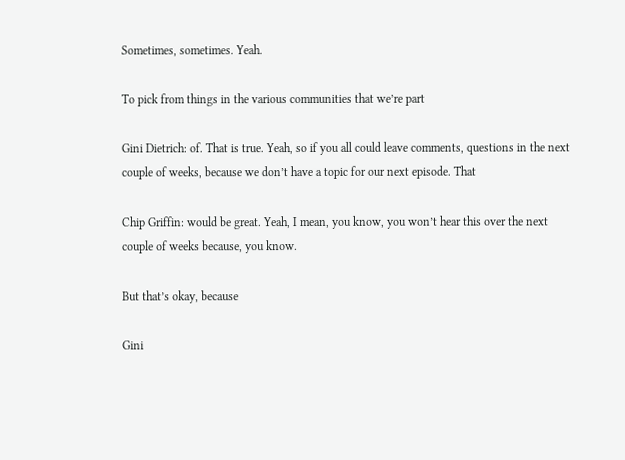Sometimes, sometimes. Yeah.

To pick from things in the various communities that we’re part

Gini Dietrich: of. That is true. Yeah, so if you all could leave comments, questions in the next couple of weeks, because we don’t have a topic for our next episode. That

Chip Griffin: would be great. Yeah, I mean, you know, you won’t hear this over the next couple of weeks because, you know.

But that’s okay, because

Gini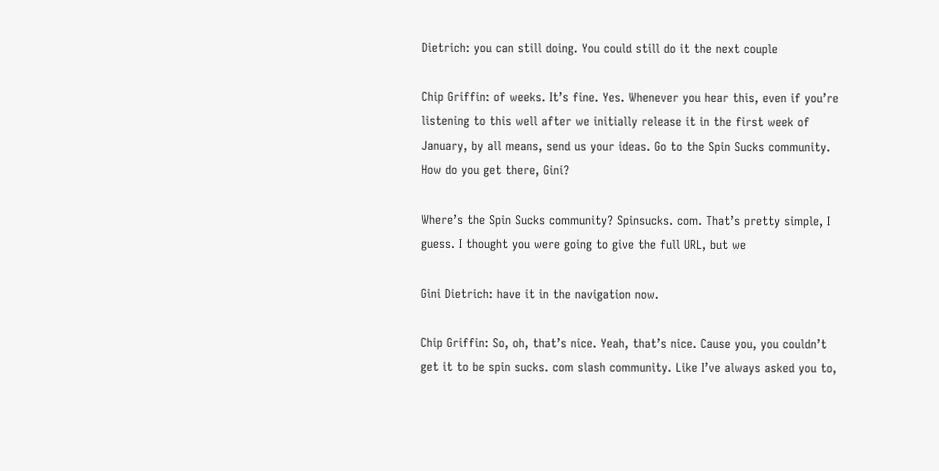Dietrich: you can still doing. You could still do it the next couple

Chip Griffin: of weeks. It’s fine. Yes. Whenever you hear this, even if you’re listening to this well after we initially release it in the first week of January, by all means, send us your ideas. Go to the Spin Sucks community. How do you get there, Gini?

Where’s the Spin Sucks community? Spinsucks. com. That’s pretty simple, I guess. I thought you were going to give the full URL, but we

Gini Dietrich: have it in the navigation now.

Chip Griffin: So, oh, that’s nice. Yeah, that’s nice. Cause you, you couldn’t get it to be spin sucks. com slash community. Like I’ve always asked you to,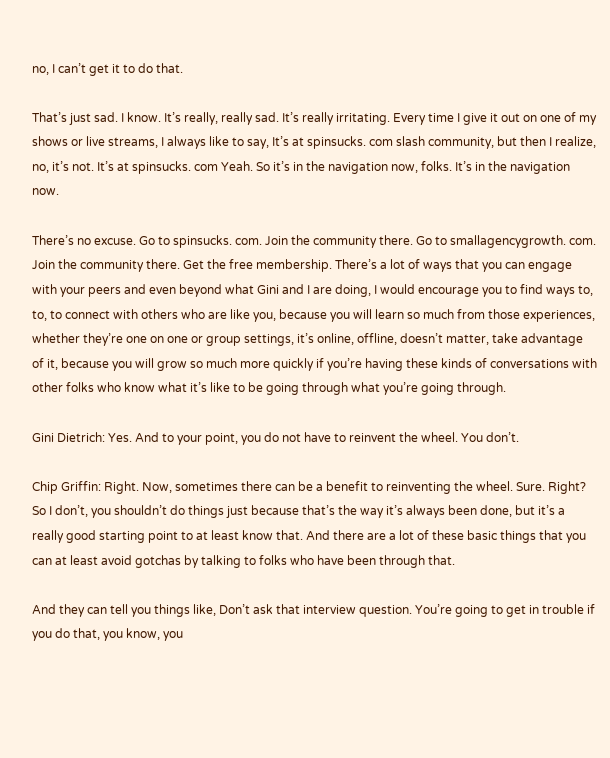no, I can’t get it to do that.

That’s just sad. I know. It’s really, really sad. It’s really irritating. Every time I give it out on one of my shows or live streams, I always like to say, It’s at spinsucks. com slash community, but then I realize, no, it’s not. It’s at spinsucks. com Yeah. So it’s in the navigation now, folks. It’s in the navigation now.

There’s no excuse. Go to spinsucks. com. Join the community there. Go to smallagencygrowth. com. Join the community there. Get the free membership. There’s a lot of ways that you can engage with your peers and even beyond what Gini and I are doing, I would encourage you to find ways to, to, to connect with others who are like you, because you will learn so much from those experiences, whether they’re one on one or group settings, it’s online, offline, doesn’t matter, take advantage of it, because you will grow so much more quickly if you’re having these kinds of conversations with other folks who know what it’s like to be going through what you’re going through.

Gini Dietrich: Yes. And to your point, you do not have to reinvent the wheel. You don’t.

Chip Griffin: Right. Now, sometimes there can be a benefit to reinventing the wheel. Sure. Right? So I don’t, you shouldn’t do things just because that’s the way it’s always been done, but it’s a really good starting point to at least know that. And there are a lot of these basic things that you can at least avoid gotchas by talking to folks who have been through that.

And they can tell you things like, Don’t ask that interview question. You’re going to get in trouble if you do that, you know, you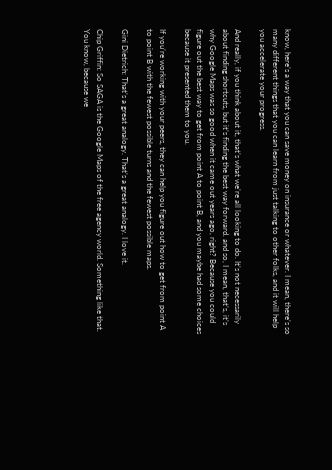know, here’s a way that you can save money on insurance or whatever. I mean, there’s so many different things that you can learn from just talking to other folks, and it will help you accelerate your progress.

And really, if you think about it, that’s what we’re all looking to do. It’s not necessarily about finding shortcuts, but it’s finding the best way forward. and so, I mean, that’s, it’s why Google Maps was so good when it came out years ago, right? Because you could figure out the best way to get from point A to point B, and you maybe had some choices because it presented them to you.

If you’re working with your peers, they can help you figure out how to get from point A to point B with the fewest possible turns and the fewest possible maps.

Gini Dietrich: That’s a great analogy. That’s a great analogy. I love it.

Chip Griffin: So SAGA is the Google Maps of the free agency world. Something like that. You know, because we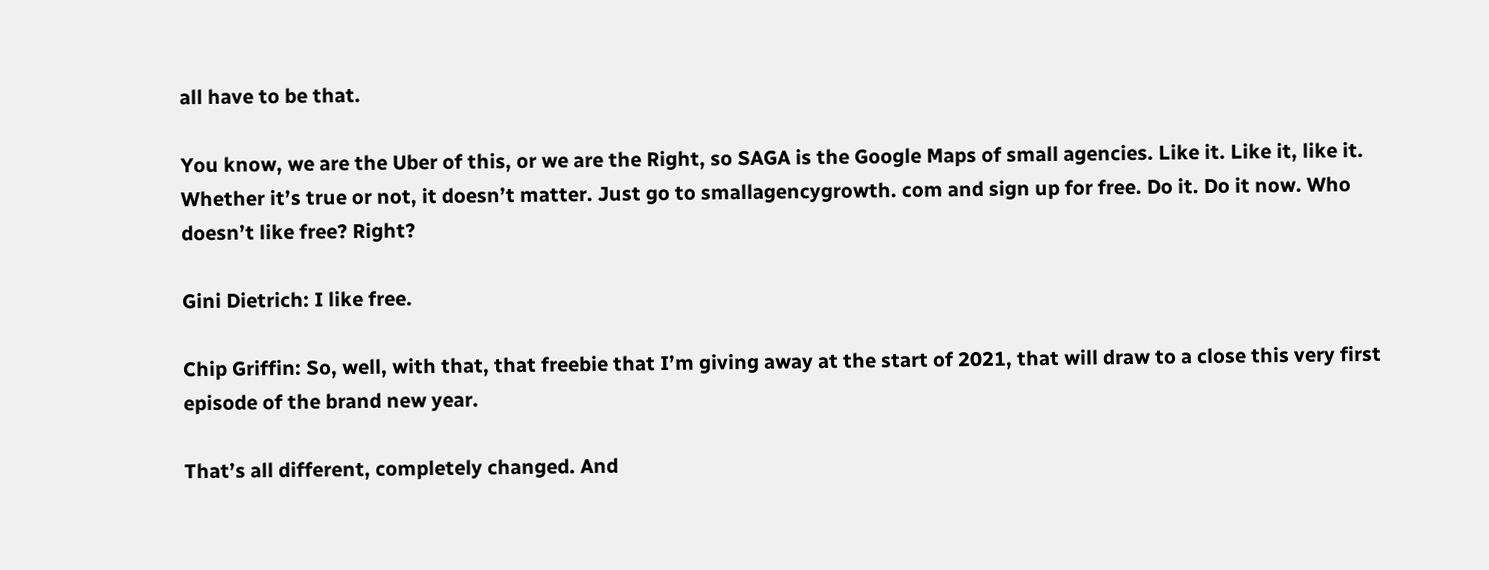all have to be that.

You know, we are the Uber of this, or we are the Right, so SAGA is the Google Maps of small agencies. Like it. Like it, like it. Whether it’s true or not, it doesn’t matter. Just go to smallagencygrowth. com and sign up for free. Do it. Do it now. Who doesn’t like free? Right?

Gini Dietrich: I like free.

Chip Griffin: So, well, with that, that freebie that I’m giving away at the start of 2021, that will draw to a close this very first episode of the brand new year.

That’s all different, completely changed. And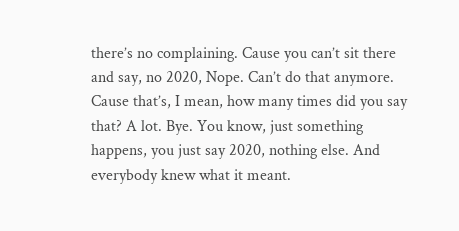there’s no complaining. Cause you can’t sit there and say, no 2020, Nope. Can’t do that anymore. Cause that’s, I mean, how many times did you say that? A lot. Bye. You know, just something happens, you just say 2020, nothing else. And everybody knew what it meant.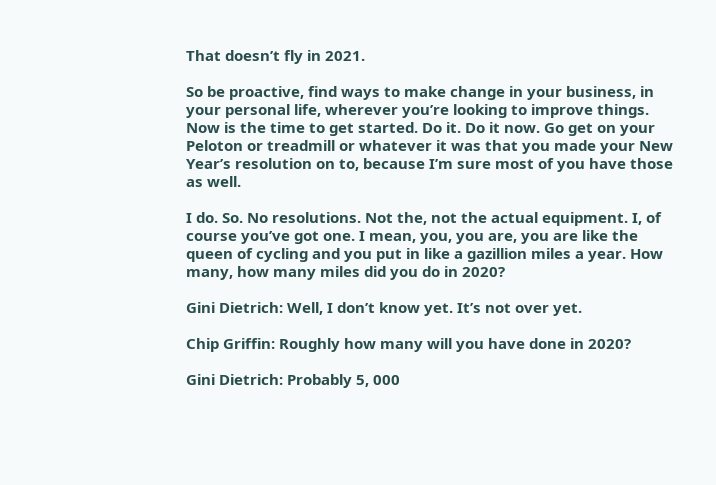That doesn’t fly in 2021.

So be proactive, find ways to make change in your business, in your personal life, wherever you’re looking to improve things. Now is the time to get started. Do it. Do it now. Go get on your Peloton or treadmill or whatever it was that you made your New Year’s resolution on to, because I’m sure most of you have those as well.

I do. So. No resolutions. Not the, not the actual equipment. I, of course you’ve got one. I mean, you, you are, you are like the queen of cycling and you put in like a gazillion miles a year. How many, how many miles did you do in 2020?

Gini Dietrich: Well, I don’t know yet. It’s not over yet.

Chip Griffin: Roughly how many will you have done in 2020?

Gini Dietrich: Probably 5, 000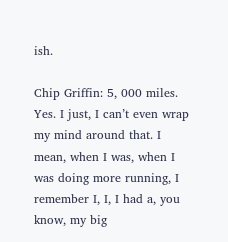ish.

Chip Griffin: 5, 000 miles. Yes. I just, I can’t even wrap my mind around that. I mean, when I was, when I was doing more running, I remember I, I, I had a, you know, my big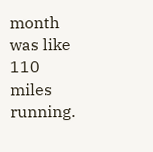month was like 110 miles running.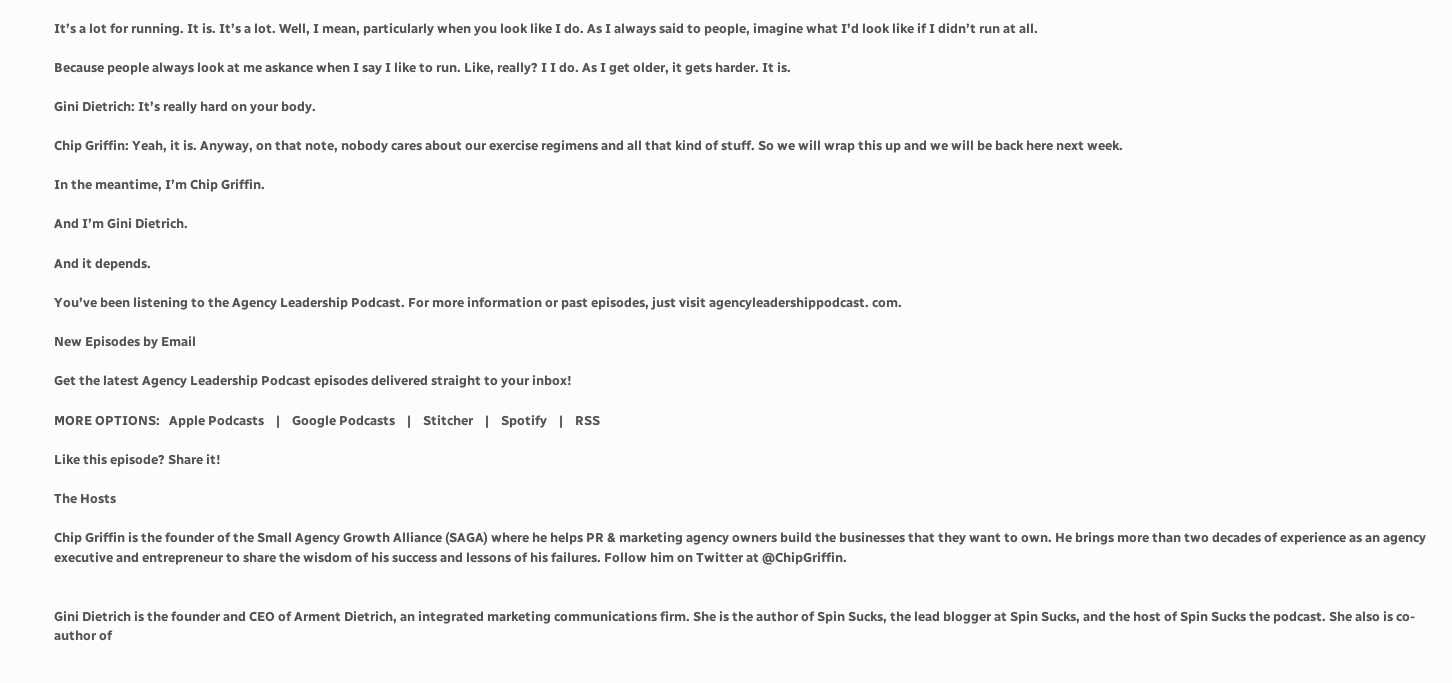It’s a lot for running. It is. It’s a lot. Well, I mean, particularly when you look like I do. As I always said to people, imagine what I’d look like if I didn’t run at all.

Because people always look at me askance when I say I like to run. Like, really? I I do. As I get older, it gets harder. It is.

Gini Dietrich: It’s really hard on your body.

Chip Griffin: Yeah, it is. Anyway, on that note, nobody cares about our exercise regimens and all that kind of stuff. So we will wrap this up and we will be back here next week.

In the meantime, I’m Chip Griffin.

And I’m Gini Dietrich.

And it depends.

You’ve been listening to the Agency Leadership Podcast. For more information or past episodes, just visit agencyleadershippodcast. com.

New Episodes by Email

Get the latest Agency Leadership Podcast episodes delivered straight to your inbox!

MORE OPTIONS:   Apple Podcasts    |    Google Podcasts    |    Stitcher    |    Spotify    |    RSS

Like this episode? Share it!

The Hosts

Chip Griffin is the founder of the Small Agency Growth Alliance (SAGA) where he helps PR & marketing agency owners build the businesses that they want to own. He brings more than two decades of experience as an agency executive and entrepreneur to share the wisdom of his success and lessons of his failures. Follow him on Twitter at @ChipGriffin.


Gini Dietrich is the founder and CEO of Arment Dietrich, an integrated marketing communications firm. She is the author of Spin Sucks, the lead blogger at Spin Sucks, and the host of Spin Sucks the podcast. She also is co-author of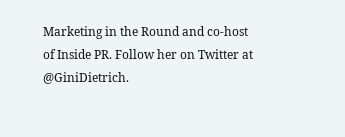Marketing in the Round and co-host of Inside PR. Follow her on Twitter at @GiniDietrich.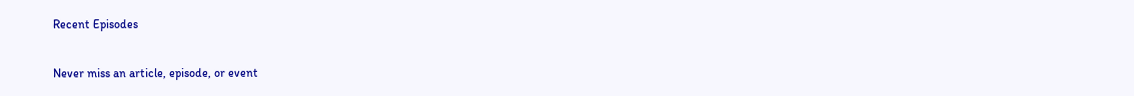Recent Episodes

Never miss an article, episode, or event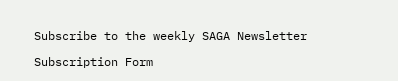Subscribe to the weekly SAGA Newsletter

Subscription Form